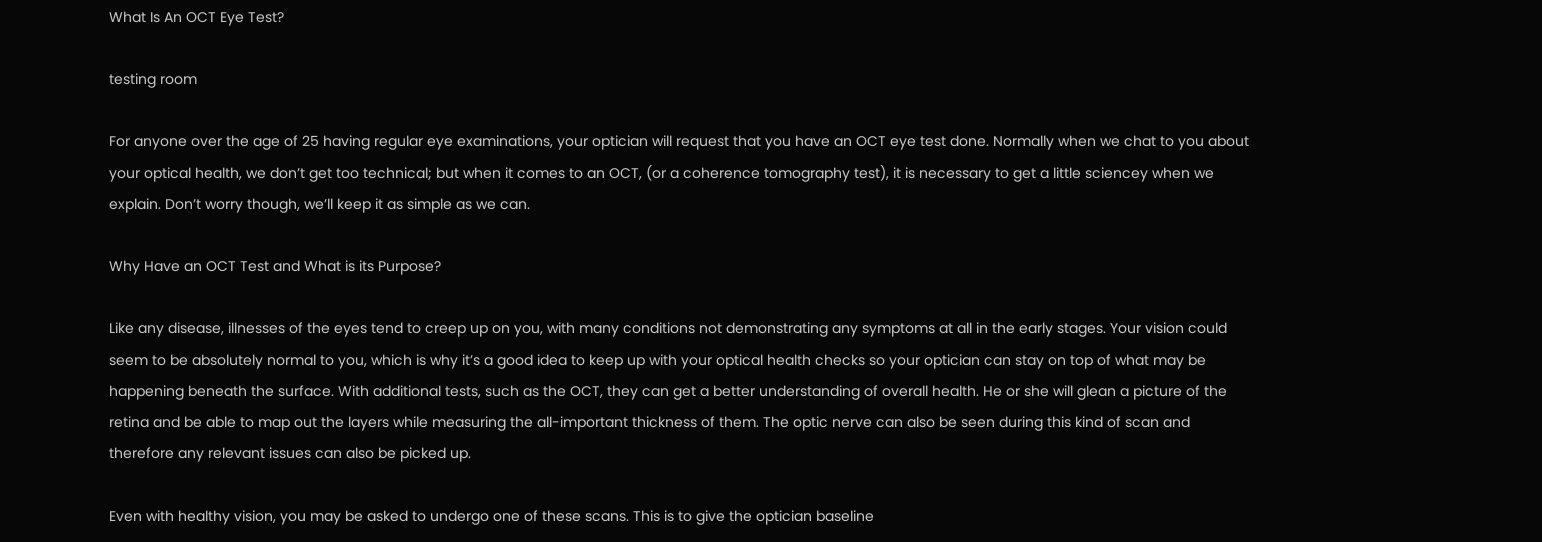What Is An OCT Eye Test?

testing room

For anyone over the age of 25 having regular eye examinations, your optician will request that you have an OCT eye test done. Normally when we chat to you about your optical health, we don’t get too technical; but when it comes to an OCT, (or a coherence tomography test), it is necessary to get a little sciencey when we explain. Don’t worry though, we’ll keep it as simple as we can.

Why Have an OCT Test and What is its Purpose?

Like any disease, illnesses of the eyes tend to creep up on you, with many conditions not demonstrating any symptoms at all in the early stages. Your vision could seem to be absolutely normal to you, which is why it’s a good idea to keep up with your optical health checks so your optician can stay on top of what may be happening beneath the surface. With additional tests, such as the OCT, they can get a better understanding of overall health. He or she will glean a picture of the retina and be able to map out the layers while measuring the all-important thickness of them. The optic nerve can also be seen during this kind of scan and therefore any relevant issues can also be picked up.

Even with healthy vision, you may be asked to undergo one of these scans. This is to give the optician baseline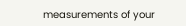measurements of your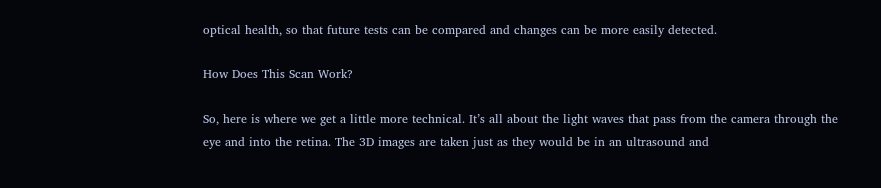optical health, so that future tests can be compared and changes can be more easily detected.

How Does This Scan Work?

So, here is where we get a little more technical. It’s all about the light waves that pass from the camera through the eye and into the retina. The 3D images are taken just as they would be in an ultrasound and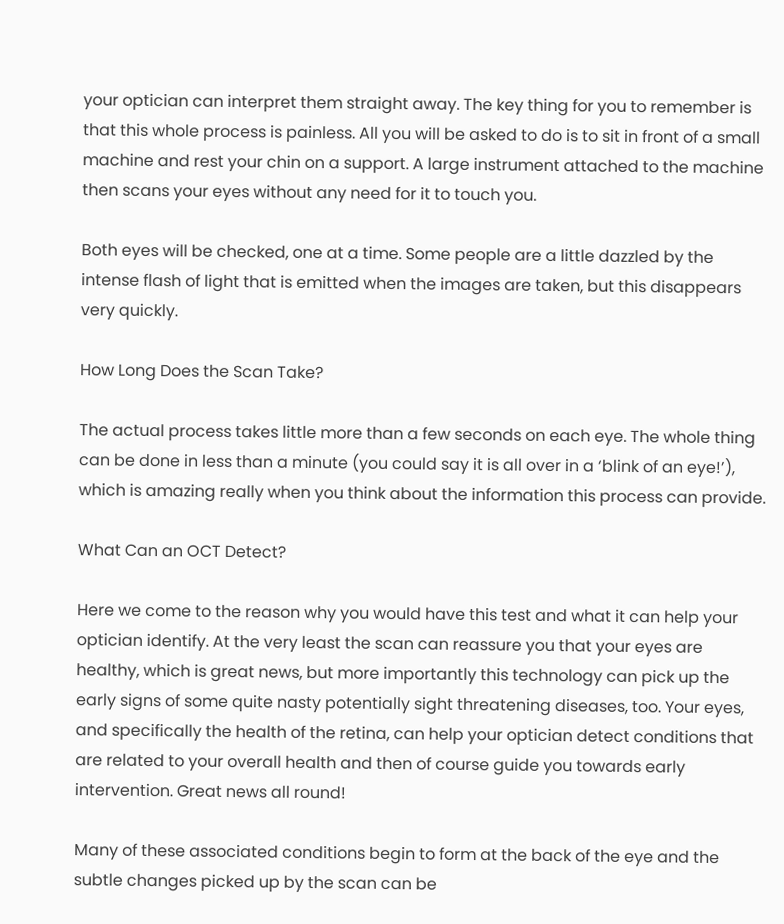your optician can interpret them straight away. The key thing for you to remember is that this whole process is painless. All you will be asked to do is to sit in front of a small machine and rest your chin on a support. A large instrument attached to the machine then scans your eyes without any need for it to touch you.

Both eyes will be checked, one at a time. Some people are a little dazzled by the intense flash of light that is emitted when the images are taken, but this disappears very quickly.

How Long Does the Scan Take?

The actual process takes little more than a few seconds on each eye. The whole thing can be done in less than a minute (you could say it is all over in a ‘blink of an eye!’), which is amazing really when you think about the information this process can provide.

What Can an OCT Detect?

Here we come to the reason why you would have this test and what it can help your optician identify. At the very least the scan can reassure you that your eyes are healthy, which is great news, but more importantly this technology can pick up the early signs of some quite nasty potentially sight threatening diseases, too. Your eyes, and specifically the health of the retina, can help your optician detect conditions that are related to your overall health and then of course guide you towards early intervention. Great news all round!

Many of these associated conditions begin to form at the back of the eye and the subtle changes picked up by the scan can be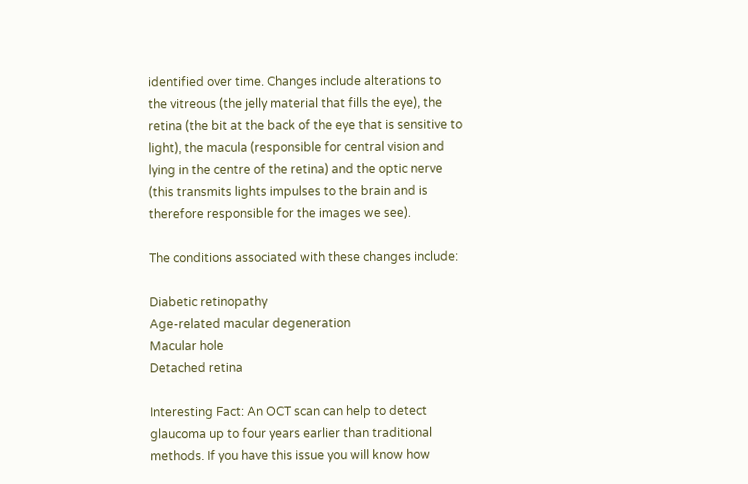identified over time. Changes include alterations to the vitreous (the jelly material that fills the eye), the retina (the bit at the back of the eye that is sensitive to light), the macula (responsible for central vision and lying in the centre of the retina) and the optic nerve (this transmits lights impulses to the brain and is therefore responsible for the images we see).

The conditions associated with these changes include:

Diabetic retinopathy
Age-related macular degeneration
Macular hole
Detached retina

Interesting Fact: An OCT scan can help to detect glaucoma up to four years earlier than traditional methods. If you have this issue you will know how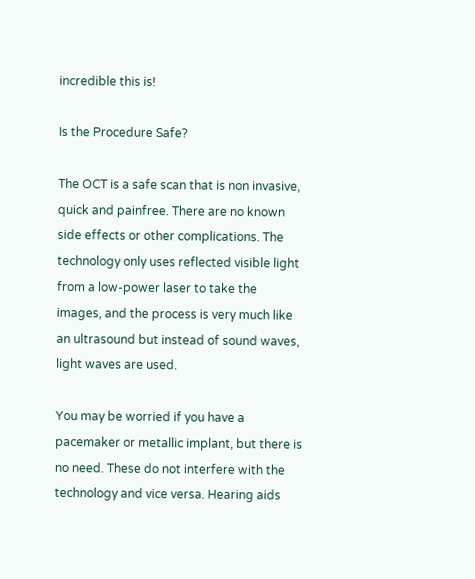incredible this is!

Is the Procedure Safe?

The OCT is a safe scan that is non invasive, quick and painfree. There are no known side effects or other complications. The technology only uses reflected visible light from a low-power laser to take the images, and the process is very much like an ultrasound but instead of sound waves, light waves are used.

You may be worried if you have a pacemaker or metallic implant, but there is no need. These do not interfere with the technology and vice versa. Hearing aids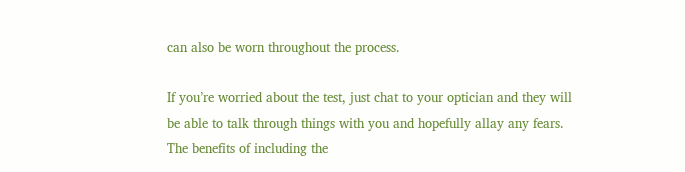can also be worn throughout the process.

If you’re worried about the test, just chat to your optician and they will be able to talk through things with you and hopefully allay any fears. The benefits of including the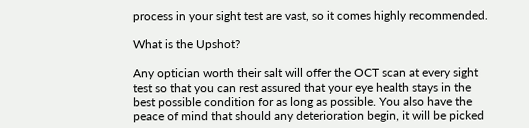process in your sight test are vast, so it comes highly recommended.

What is the Upshot?

Any optician worth their salt will offer the OCT scan at every sight test so that you can rest assured that your eye health stays in the best possible condition for as long as possible. You also have the peace of mind that should any deterioration begin, it will be picked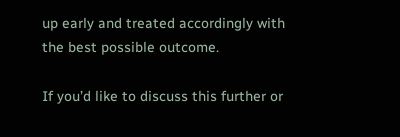up early and treated accordingly with the best possible outcome.

If you’d like to discuss this further or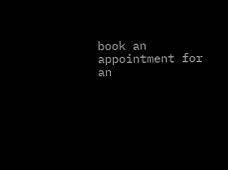book an appointment for an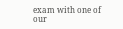exam with one of our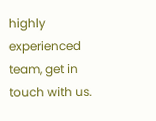highly experienced team, get in touch with us.